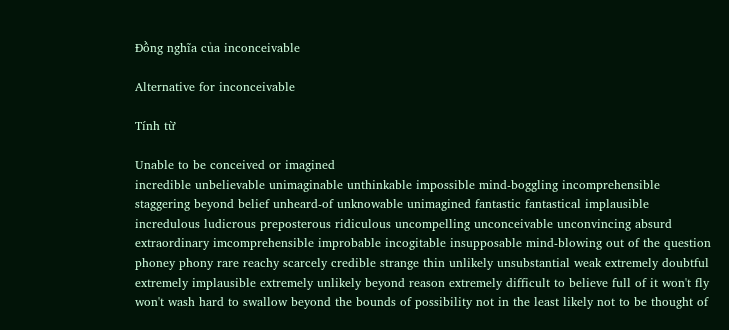Đồng nghĩa của inconceivable

Alternative for inconceivable

Tính từ

Unable to be conceived or imagined
incredible unbelievable unimaginable unthinkable impossible mind-boggling incomprehensible staggering beyond belief unheard-of unknowable unimagined fantastic fantastical implausible incredulous ludicrous preposterous ridiculous uncompelling unconceivable unconvincing absurd extraordinary imcomprehensible improbable incogitable insupposable mind-blowing out of the question phoney phony rare reachy scarcely credible strange thin unlikely unsubstantial weak extremely doubtful extremely implausible extremely unlikely beyond reason extremely difficult to believe full of it won't fly won't wash hard to swallow beyond the bounds of possibility not in the least likely not to be thought of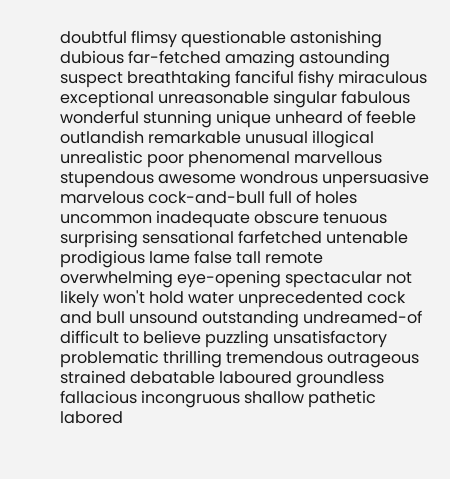doubtful flimsy questionable astonishing dubious far-fetched amazing astounding suspect breathtaking fanciful fishy miraculous exceptional unreasonable singular fabulous wonderful stunning unique unheard of feeble outlandish remarkable unusual illogical unrealistic poor phenomenal marvellous stupendous awesome wondrous unpersuasive marvelous cock-and-bull full of holes uncommon inadequate obscure tenuous surprising sensational farfetched untenable prodigious lame false tall remote overwhelming eye-opening spectacular not likely won't hold water unprecedented cock and bull unsound outstanding undreamed-of difficult to believe puzzling unsatisfactory problematic thrilling tremendous outrageous strained debatable laboured groundless fallacious incongruous shallow pathetic labored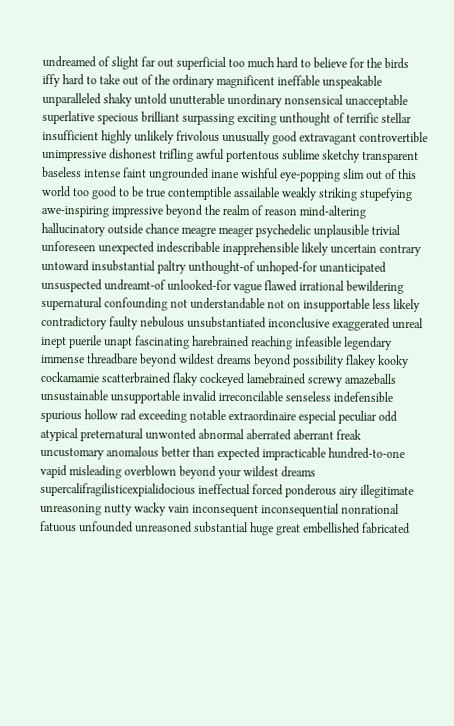undreamed of slight far out superficial too much hard to believe for the birds iffy hard to take out of the ordinary magnificent ineffable unspeakable unparalleled shaky untold unutterable unordinary nonsensical unacceptable superlative specious brilliant surpassing exciting unthought of terrific stellar insufficient highly unlikely frivolous unusually good extravagant controvertible unimpressive dishonest trifling awful portentous sublime sketchy transparent baseless intense faint ungrounded inane wishful eye-popping slim out of this world too good to be true contemptible assailable weakly striking stupefying awe-inspiring impressive beyond the realm of reason mind-altering hallucinatory outside chance meagre meager psychedelic unplausible trivial unforeseen unexpected indescribable inapprehensible likely uncertain contrary untoward insubstantial paltry unthought-of unhoped-for unanticipated unsuspected undreamt-of unlooked-for vague flawed irrational bewildering supernatural confounding not understandable not on insupportable less likely contradictory faulty nebulous unsubstantiated inconclusive exaggerated unreal inept puerile unapt fascinating harebrained reaching infeasible legendary immense threadbare beyond wildest dreams beyond possibility flakey kooky cockamamie scatterbrained flaky cockeyed lamebrained screwy amazeballs unsustainable unsupportable invalid irreconcilable senseless indefensible spurious hollow rad exceeding notable extraordinaire especial peculiar odd atypical preternatural unwonted abnormal aberrated aberrant freak uncustomary anomalous better than expected impracticable hundred-to-one vapid misleading overblown beyond your wildest dreams supercalifragilisticexpialidocious ineffectual forced ponderous airy illegitimate unreasoning nutty wacky vain inconsequent inconsequential nonrational fatuous unfounded unreasoned substantial huge great embellished fabricated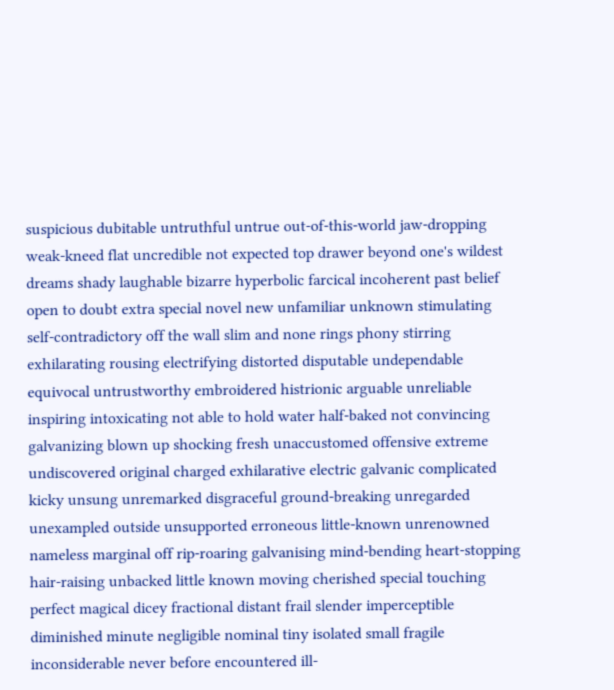suspicious dubitable untruthful untrue out-of-this-world jaw-dropping weak-kneed flat uncredible not expected top drawer beyond one's wildest dreams shady laughable bizarre hyperbolic farcical incoherent past belief open to doubt extra special novel new unfamiliar unknown stimulating self-contradictory off the wall slim and none rings phony stirring exhilarating rousing electrifying distorted disputable undependable equivocal untrustworthy embroidered histrionic arguable unreliable inspiring intoxicating not able to hold water half-baked not convincing galvanizing blown up shocking fresh unaccustomed offensive extreme undiscovered original charged exhilarative electric galvanic complicated kicky unsung unremarked disgraceful ground-breaking unregarded unexampled outside unsupported erroneous little-known unrenowned nameless marginal off rip-roaring galvanising mind-bending heart-stopping hair-raising unbacked little known moving cherished special touching perfect magical dicey fractional distant frail slender imperceptible diminished minute negligible nominal tiny isolated small fragile inconsiderable never before encountered ill-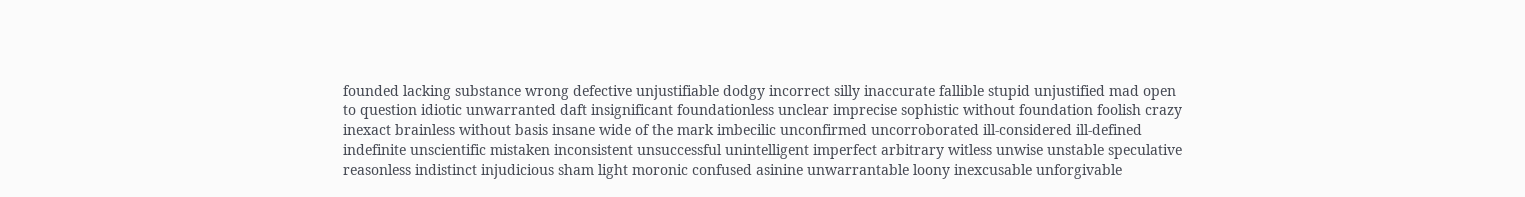founded lacking substance wrong defective unjustifiable dodgy incorrect silly inaccurate fallible stupid unjustified mad open to question idiotic unwarranted daft insignificant foundationless unclear imprecise sophistic without foundation foolish crazy inexact brainless without basis insane wide of the mark imbecilic unconfirmed uncorroborated ill-considered ill-defined indefinite unscientific mistaken inconsistent unsuccessful unintelligent imperfect arbitrary witless unwise unstable speculative reasonless indistinct injudicious sham light moronic confused asinine unwarrantable loony inexcusable unforgivable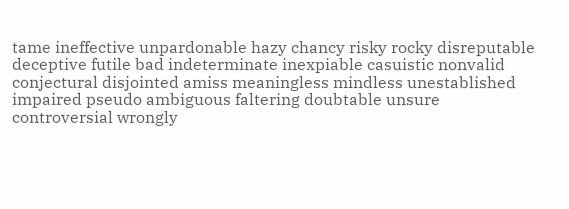tame ineffective unpardonable hazy chancy risky rocky disreputable deceptive futile bad indeterminate inexpiable casuistic nonvalid conjectural disjointed amiss meaningless mindless unestablished impaired pseudo ambiguous faltering doubtable unsure controversial wrongly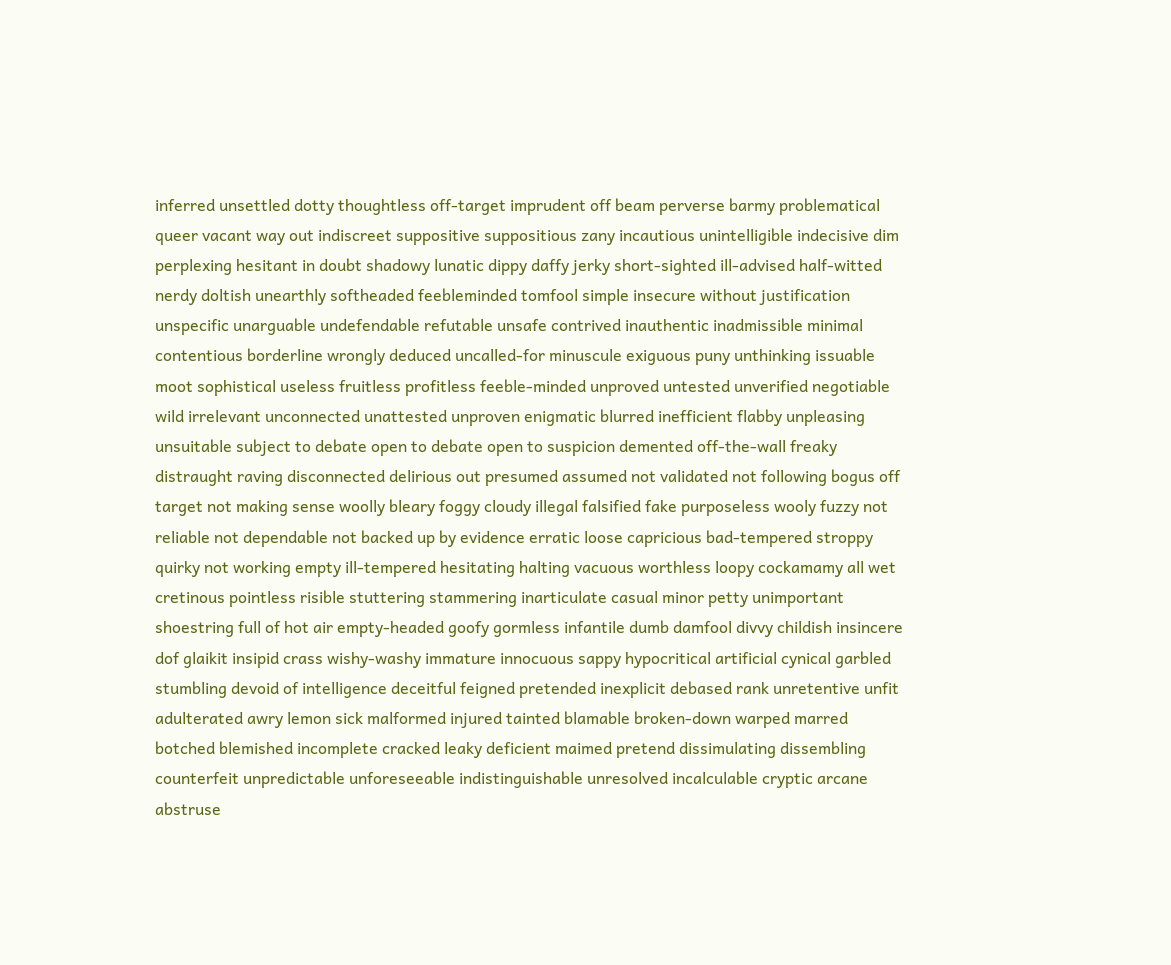inferred unsettled dotty thoughtless off-target imprudent off beam perverse barmy problematical queer vacant way out indiscreet suppositive suppositious zany incautious unintelligible indecisive dim perplexing hesitant in doubt shadowy lunatic dippy daffy jerky short-sighted ill-advised half-witted nerdy doltish unearthly softheaded feebleminded tomfool simple insecure without justification unspecific unarguable undefendable refutable unsafe contrived inauthentic inadmissible minimal contentious borderline wrongly deduced uncalled-for minuscule exiguous puny unthinking issuable moot sophistical useless fruitless profitless feeble-minded unproved untested unverified negotiable wild irrelevant unconnected unattested unproven enigmatic blurred inefficient flabby unpleasing unsuitable subject to debate open to debate open to suspicion demented off-the-wall freaky distraught raving disconnected delirious out presumed assumed not validated not following bogus off target not making sense woolly bleary foggy cloudy illegal falsified fake purposeless wooly fuzzy not reliable not dependable not backed up by evidence erratic loose capricious bad-tempered stroppy quirky not working empty ill-tempered hesitating halting vacuous worthless loopy cockamamy all wet cretinous pointless risible stuttering stammering inarticulate casual minor petty unimportant shoestring full of hot air empty-headed goofy gormless infantile dumb damfool divvy childish insincere dof glaikit insipid crass wishy-washy immature innocuous sappy hypocritical artificial cynical garbled stumbling devoid of intelligence deceitful feigned pretended inexplicit debased rank unretentive unfit adulterated awry lemon sick malformed injured tainted blamable broken-down warped marred botched blemished incomplete cracked leaky deficient maimed pretend dissimulating dissembling counterfeit unpredictable unforeseeable indistinguishable unresolved incalculable cryptic arcane abstruse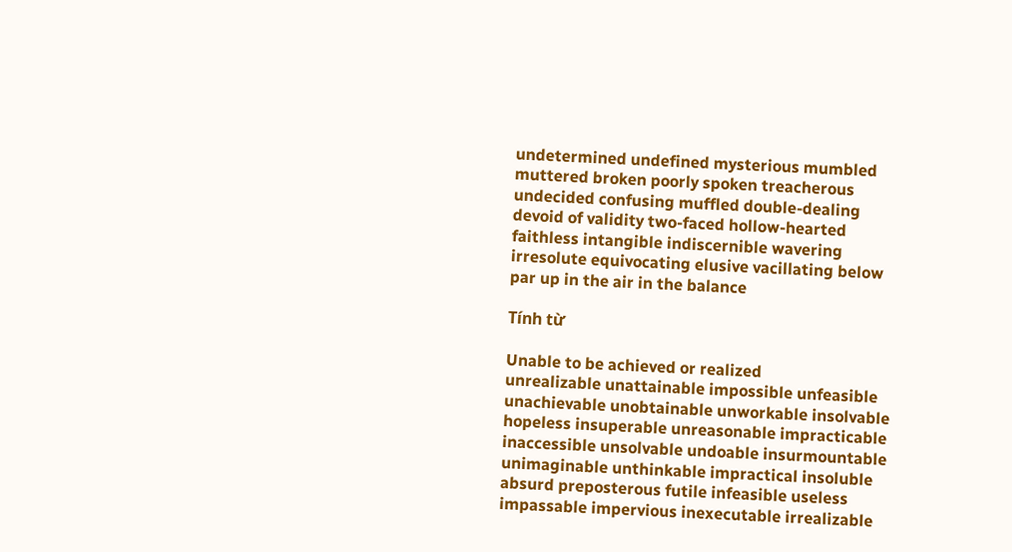undetermined undefined mysterious mumbled muttered broken poorly spoken treacherous undecided confusing muffled double-dealing devoid of validity two-faced hollow-hearted faithless intangible indiscernible wavering irresolute equivocating elusive vacillating below par up in the air in the balance

Tính từ

Unable to be achieved or realized
unrealizable unattainable impossible unfeasible unachievable unobtainable unworkable insolvable hopeless insuperable unreasonable impracticable inaccessible unsolvable undoable insurmountable unimaginable unthinkable impractical insoluble absurd preposterous futile infeasible useless impassable impervious inexecutable irrealizable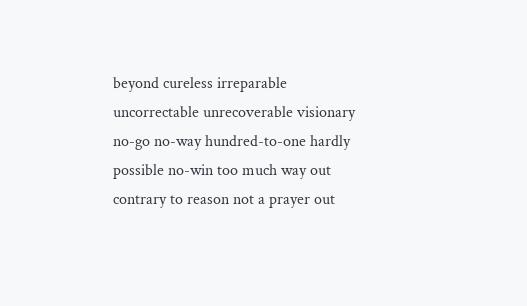beyond cureless irreparable uncorrectable unrecoverable visionary no-go no-way hundred-to-one hardly possible no-win too much way out contrary to reason not a prayer out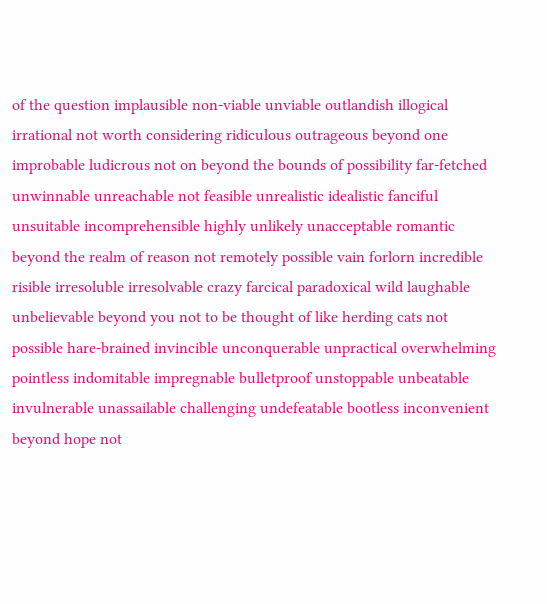of the question implausible non-viable unviable outlandish illogical irrational not worth considering ridiculous outrageous beyond one improbable ludicrous not on beyond the bounds of possibility far-fetched unwinnable unreachable not feasible unrealistic idealistic fanciful unsuitable incomprehensible highly unlikely unacceptable romantic beyond the realm of reason not remotely possible vain forlorn incredible risible irresoluble irresolvable crazy farcical paradoxical wild laughable unbelievable beyond you not to be thought of like herding cats not possible hare-brained invincible unconquerable unpractical overwhelming pointless indomitable impregnable bulletproof unstoppable unbeatable invulnerable unassailable challenging undefeatable bootless inconvenient beyond hope not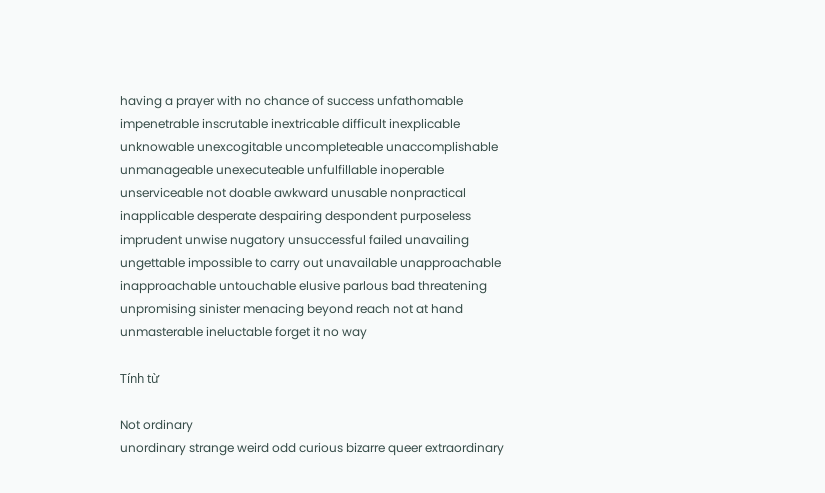having a prayer with no chance of success unfathomable impenetrable inscrutable inextricable difficult inexplicable unknowable unexcogitable uncompleteable unaccomplishable unmanageable unexecuteable unfulfillable inoperable unserviceable not doable awkward unusable nonpractical inapplicable desperate despairing despondent purposeless imprudent unwise nugatory unsuccessful failed unavailing ungettable impossible to carry out unavailable unapproachable inapproachable untouchable elusive parlous bad threatening unpromising sinister menacing beyond reach not at hand unmasterable ineluctable forget it no way

Tính từ

Not ordinary
unordinary strange weird odd curious bizarre queer extraordinary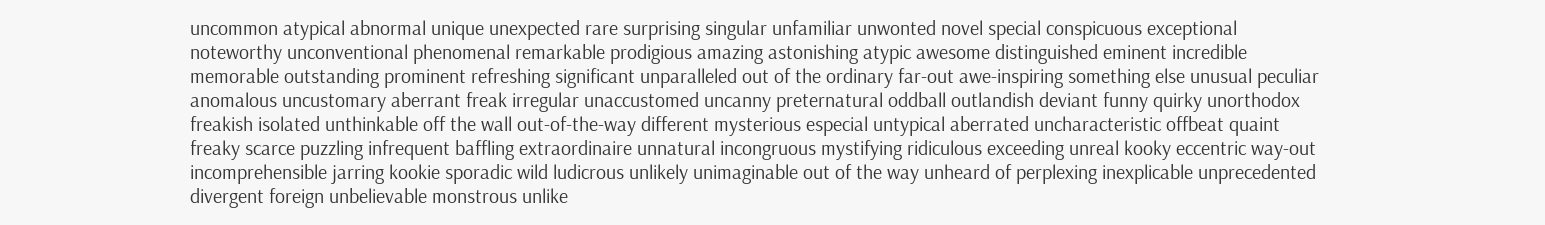uncommon atypical abnormal unique unexpected rare surprising singular unfamiliar unwonted novel special conspicuous exceptional noteworthy unconventional phenomenal remarkable prodigious amazing astonishing atypic awesome distinguished eminent incredible memorable outstanding prominent refreshing significant unparalleled out of the ordinary far-out awe-inspiring something else unusual peculiar anomalous uncustomary aberrant freak irregular unaccustomed uncanny preternatural oddball outlandish deviant funny quirky unorthodox freakish isolated unthinkable off the wall out-of-the-way different mysterious especial untypical aberrated uncharacteristic offbeat quaint freaky scarce puzzling infrequent baffling extraordinaire unnatural incongruous mystifying ridiculous exceeding unreal kooky eccentric way-out incomprehensible jarring kookie sporadic wild ludicrous unlikely unimaginable out of the way unheard of perplexing inexplicable unprecedented divergent foreign unbelievable monstrous unlike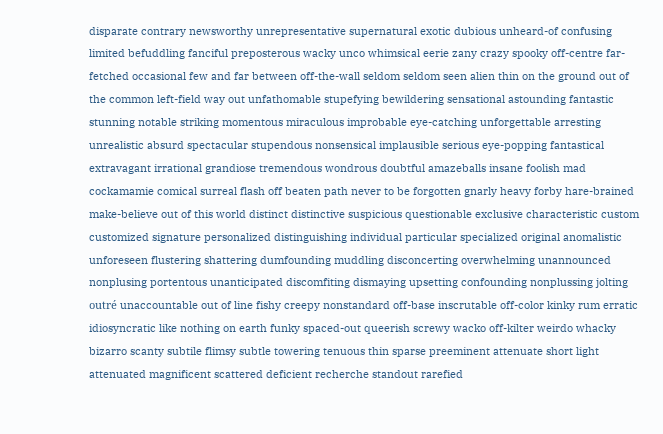disparate contrary newsworthy unrepresentative supernatural exotic dubious unheard-of confusing limited befuddling fanciful preposterous wacky unco whimsical eerie zany crazy spooky off-centre far-fetched occasional few and far between off-the-wall seldom seldom seen alien thin on the ground out of the common left-field way out unfathomable stupefying bewildering sensational astounding fantastic stunning notable striking momentous miraculous improbable eye-catching unforgettable arresting unrealistic absurd spectacular stupendous nonsensical implausible serious eye-popping fantastical extravagant irrational grandiose tremendous wondrous doubtful amazeballs insane foolish mad cockamamie comical surreal flash off beaten path never to be forgotten gnarly heavy forby hare-brained make-believe out of this world distinct distinctive suspicious questionable exclusive characteristic custom customized signature personalized distinguishing individual particular specialized original anomalistic unforeseen flustering shattering dumfounding muddling disconcerting overwhelming unannounced nonplusing portentous unanticipated discomfiting dismaying upsetting confounding nonplussing jolting outré unaccountable out of line fishy creepy nonstandard off-base inscrutable off-color kinky rum erratic idiosyncratic like nothing on earth funky spaced-out queerish screwy wacko off-kilter weirdo whacky bizarro scanty subtile flimsy subtle towering tenuous thin sparse preeminent attenuate short light attenuated magnificent scattered deficient recherche standout rarefied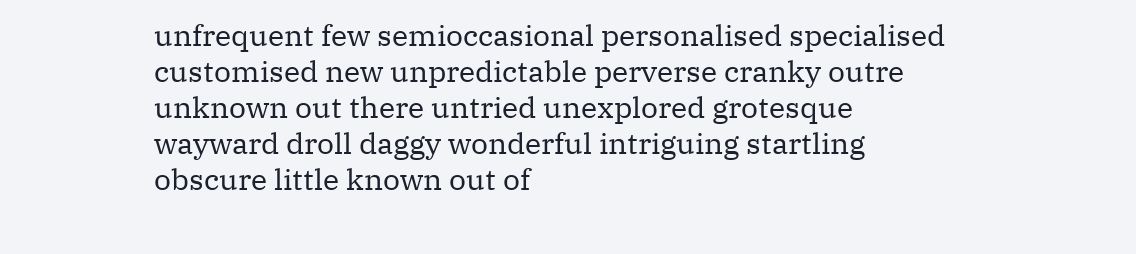unfrequent few semioccasional personalised specialised customised new unpredictable perverse cranky outre unknown out there untried unexplored grotesque wayward droll daggy wonderful intriguing startling obscure little known out of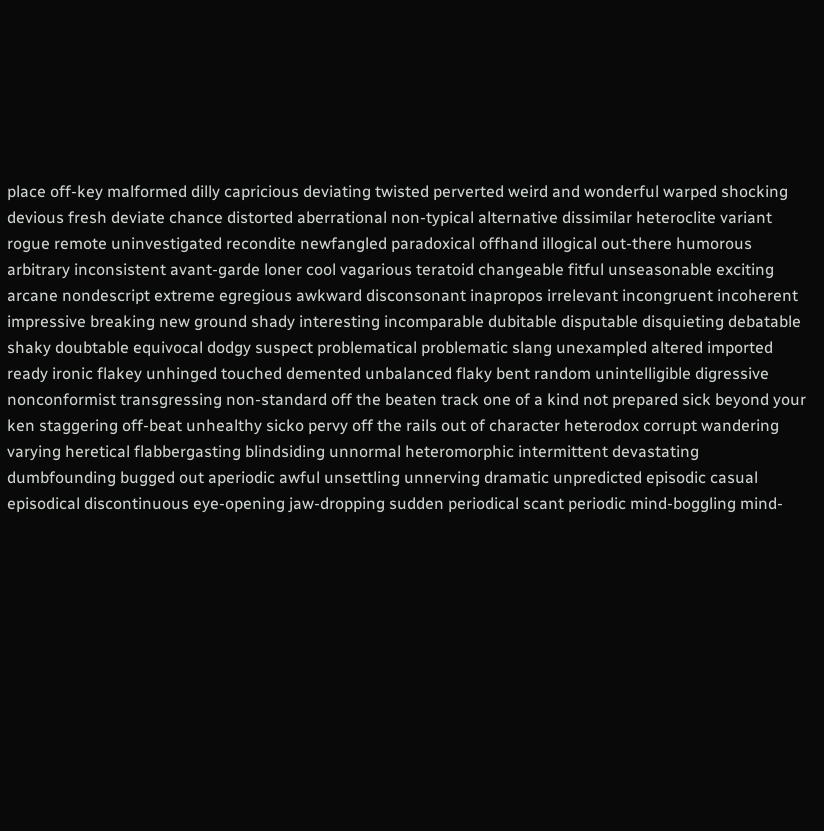place off-key malformed dilly capricious deviating twisted perverted weird and wonderful warped shocking devious fresh deviate chance distorted aberrational non-typical alternative dissimilar heteroclite variant rogue remote uninvestigated recondite newfangled paradoxical offhand illogical out-there humorous arbitrary inconsistent avant-garde loner cool vagarious teratoid changeable fitful unseasonable exciting arcane nondescript extreme egregious awkward disconsonant inapropos irrelevant incongruent incoherent impressive breaking new ground shady interesting incomparable dubitable disputable disquieting debatable shaky doubtable equivocal dodgy suspect problematical problematic slang unexampled altered imported ready ironic flakey unhinged touched demented unbalanced flaky bent random unintelligible digressive nonconformist transgressing non-standard off the beaten track one of a kind not prepared sick beyond your ken staggering off-beat unhealthy sicko pervy off the rails out of character heterodox corrupt wandering varying heretical flabbergasting blindsiding unnormal heteromorphic intermittent devastating dumbfounding bugged out aperiodic awful unsettling unnerving dramatic unpredicted episodic casual episodical discontinuous eye-opening jaw-dropping sudden periodical scant periodic mind-boggling mind-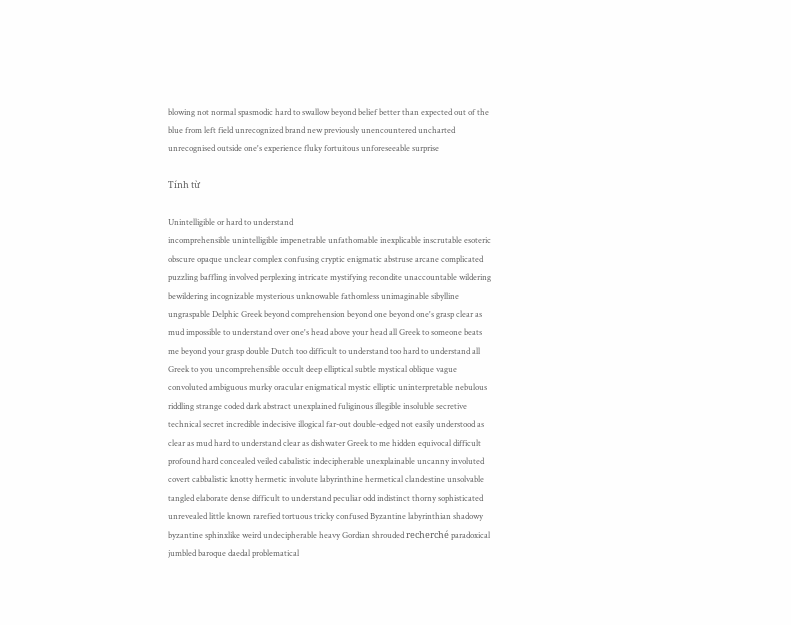blowing not normal spasmodic hard to swallow beyond belief better than expected out of the blue from left field unrecognized brand new previously unencountered uncharted unrecognised outside one's experience fluky fortuitous unforeseeable surprise

Tính từ

Unintelligible or hard to understand
incomprehensible unintelligible impenetrable unfathomable inexplicable inscrutable esoteric obscure opaque unclear complex confusing cryptic enigmatic abstruse arcane complicated puzzling baffling involved perplexing intricate mystifying recondite unaccountable wildering bewildering incognizable mysterious unknowable fathomless unimaginable sibylline ungraspable Delphic Greek beyond comprehension beyond one beyond one's grasp clear as mud impossible to understand over one's head above your head all Greek to someone beats me beyond your grasp double Dutch too difficult to understand too hard to understand all Greek to you uncomprehensible occult deep elliptical subtle mystical oblique vague convoluted ambiguous murky oracular enigmatical mystic elliptic uninterpretable nebulous riddling strange coded dark abstract unexplained fuliginous illegible insoluble secretive technical secret incredible indecisive illogical far-out double-edged not easily understood as clear as mud hard to understand clear as dishwater Greek to me hidden equivocal difficult profound hard concealed veiled cabalistic indecipherable unexplainable uncanny involuted covert cabbalistic knotty hermetic involute labyrinthine hermetical clandestine unsolvable tangled elaborate dense difficult to understand peculiar odd indistinct thorny sophisticated unrevealed little known rarefied tortuous tricky confused Byzantine labyrinthian shadowy byzantine sphinxlike weird undecipherable heavy Gordian shrouded recherché paradoxical jumbled baroque daedal problematical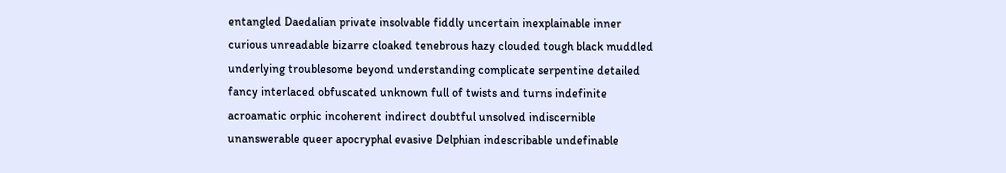entangled Daedalian private insolvable fiddly uncertain inexplainable inner curious unreadable bizarre cloaked tenebrous hazy clouded tough black muddled underlying troublesome beyond understanding complicate serpentine detailed fancy interlaced obfuscated unknown full of twists and turns indefinite acroamatic orphic incoherent indirect doubtful unsolved indiscernible unanswerable queer apocryphal evasive Delphian indescribable undefinable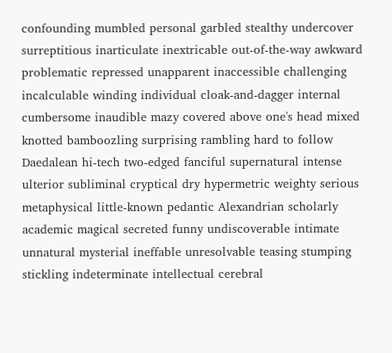confounding mumbled personal garbled stealthy undercover surreptitious inarticulate inextricable out-of-the-way awkward problematic repressed unapparent inaccessible challenging incalculable winding individual cloak-and-dagger internal cumbersome inaudible mazy covered above one's head mixed knotted bamboozling surprising rambling hard to follow Daedalean hi-tech two-edged fanciful supernatural intense ulterior subliminal cryptical dry hypermetric weighty serious metaphysical little-known pedantic Alexandrian scholarly academic magical secreted funny undiscoverable intimate unnatural mysterial ineffable unresolvable teasing stumping stickling indeterminate intellectual cerebral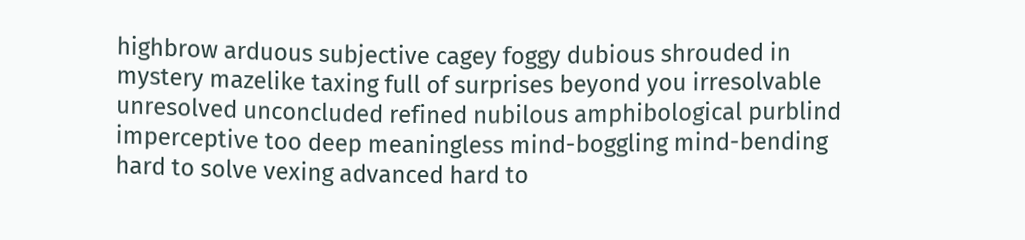highbrow arduous subjective cagey foggy dubious shrouded in mystery mazelike taxing full of surprises beyond you irresolvable unresolved unconcluded refined nubilous amphibological purblind imperceptive too deep meaningless mind-boggling mind-bending hard to solve vexing advanced hard to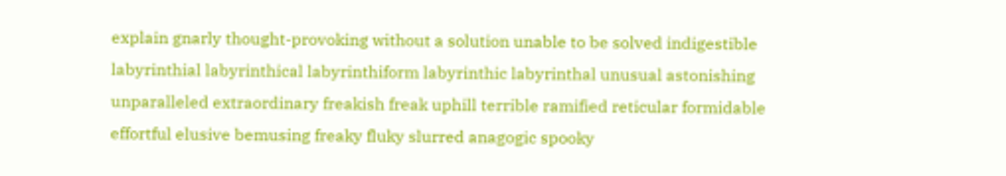explain gnarly thought-provoking without a solution unable to be solved indigestible labyrinthial labyrinthical labyrinthiform labyrinthic labyrinthal unusual astonishing unparalleled extraordinary freakish freak uphill terrible ramified reticular formidable effortful elusive bemusing freaky fluky slurred anagogic spooky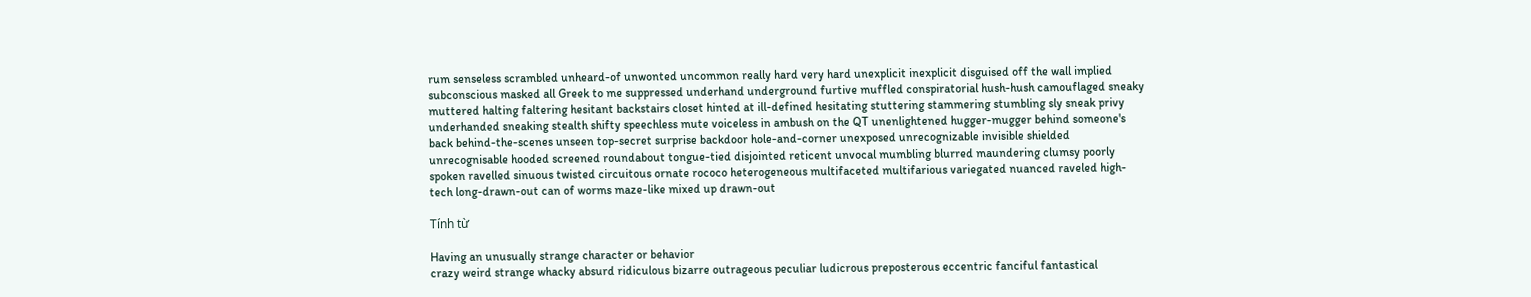rum senseless scrambled unheard-of unwonted uncommon really hard very hard unexplicit inexplicit disguised off the wall implied subconscious masked all Greek to me suppressed underhand underground furtive muffled conspiratorial hush-hush camouflaged sneaky muttered halting faltering hesitant backstairs closet hinted at ill-defined hesitating stuttering stammering stumbling sly sneak privy underhanded sneaking stealth shifty speechless mute voiceless in ambush on the QT unenlightened hugger-mugger behind someone's back behind-the-scenes unseen top-secret surprise backdoor hole-and-corner unexposed unrecognizable invisible shielded unrecognisable hooded screened roundabout tongue-tied disjointed reticent unvocal mumbling blurred maundering clumsy poorly spoken ravelled sinuous twisted circuitous ornate rococo heterogeneous multifaceted multifarious variegated nuanced raveled high-tech long-drawn-out can of worms maze-like mixed up drawn-out

Tính từ

Having an unusually strange character or behavior
crazy weird strange whacky absurd ridiculous bizarre outrageous peculiar ludicrous preposterous eccentric fanciful fantastical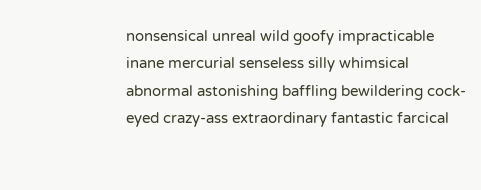nonsensical unreal wild goofy impracticable inane mercurial senseless silly whimsical abnormal astonishing baffling bewildering cock-eyed crazy-ass extraordinary fantastic farcical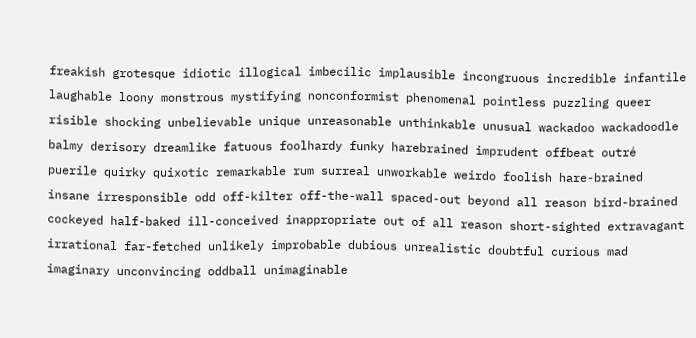freakish grotesque idiotic illogical imbecilic implausible incongruous incredible infantile laughable loony monstrous mystifying nonconformist phenomenal pointless puzzling queer risible shocking unbelievable unique unreasonable unthinkable unusual wackadoo wackadoodle balmy derisory dreamlike fatuous foolhardy funky harebrained imprudent offbeat outré puerile quirky quixotic remarkable rum surreal unworkable weirdo foolish hare-brained insane irresponsible odd off-kilter off-the-wall spaced-out beyond all reason bird-brained cockeyed half-baked ill-conceived inappropriate out of all reason short-sighted extravagant irrational far-fetched unlikely improbable dubious unrealistic doubtful curious mad imaginary unconvincing oddball unimaginable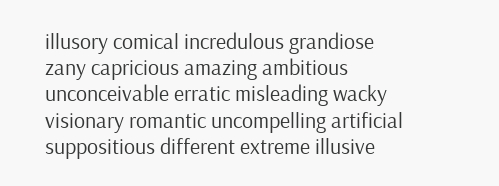illusory comical incredulous grandiose zany capricious amazing ambitious unconceivable erratic misleading wacky visionary romantic uncompelling artificial suppositious different extreme illusive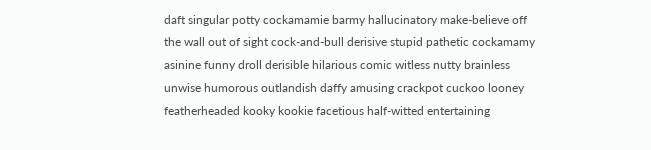daft singular potty cockamamie barmy hallucinatory make-believe off the wall out of sight cock-and-bull derisive stupid pathetic cockamamy asinine funny droll derisible hilarious comic witless nutty brainless unwise humorous outlandish daffy amusing crackpot cuckoo looney featherheaded kooky kookie facetious half-witted entertaining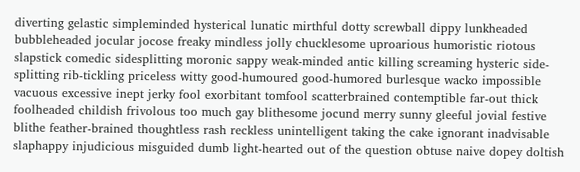diverting gelastic simpleminded hysterical lunatic mirthful dotty screwball dippy lunkheaded bubbleheaded jocular jocose freaky mindless jolly chucklesome uproarious humoristic riotous slapstick comedic sidesplitting moronic sappy weak-minded antic killing screaming hysteric side-splitting rib-tickling priceless witty good-humoured good-humored burlesque wacko impossible vacuous excessive inept jerky fool exorbitant tomfool scatterbrained contemptible far-out thick foolheaded childish frivolous too much gay blithesome jocund merry sunny gleeful jovial festive blithe feather-brained thoughtless rash reckless unintelligent taking the cake ignorant inadvisable slaphappy injudicious misguided dumb light-hearted out of the question obtuse naive dopey doltish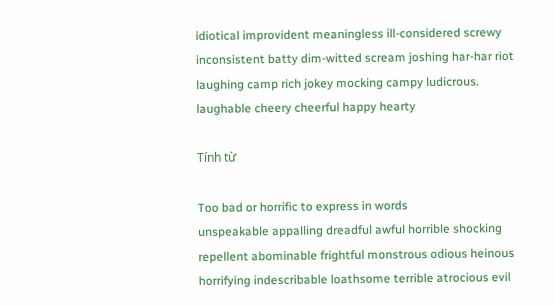idiotical improvident meaningless ill-considered screwy inconsistent batty dim-witted scream joshing har-har riot laughing camp rich jokey mocking campy ludicrous. laughable cheery cheerful happy hearty

Tính từ

Too bad or horrific to express in words
unspeakable appalling dreadful awful horrible shocking repellent abominable frightful monstrous odious heinous horrifying indescribable loathsome terrible atrocious evil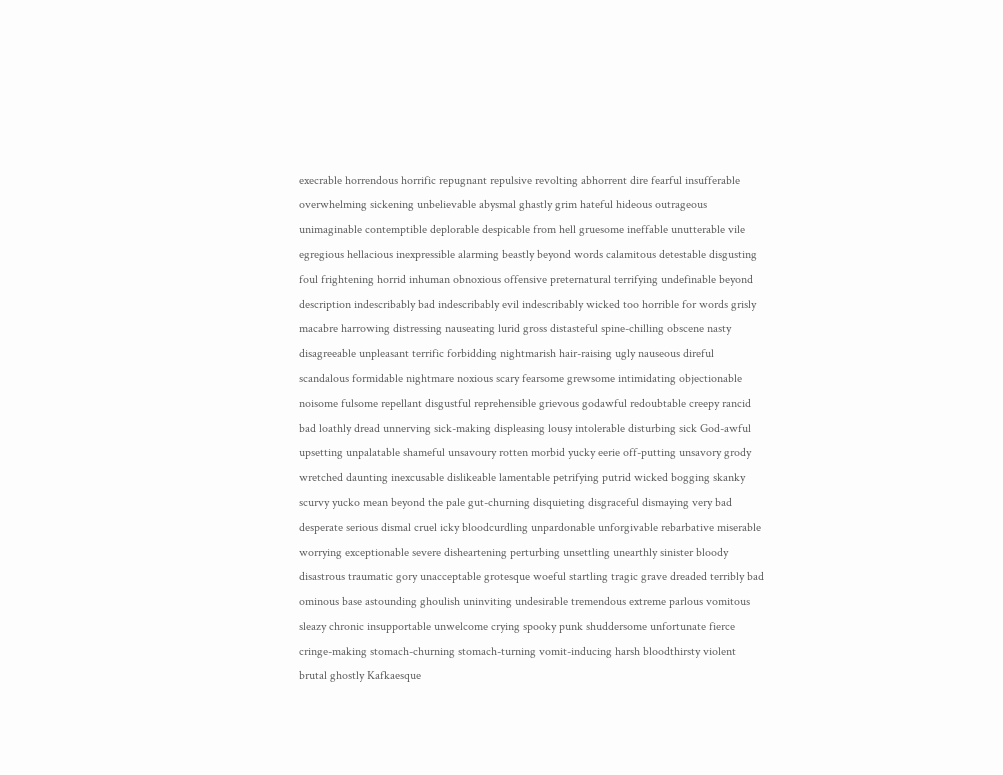execrable horrendous horrific repugnant repulsive revolting abhorrent dire fearful insufferable overwhelming sickening unbelievable abysmal ghastly grim hateful hideous outrageous unimaginable contemptible deplorable despicable from hell gruesome ineffable unutterable vile egregious hellacious inexpressible alarming beastly beyond words calamitous detestable disgusting foul frightening horrid inhuman obnoxious offensive preternatural terrifying undefinable beyond description indescribably bad indescribably evil indescribably wicked too horrible for words grisly macabre harrowing distressing nauseating lurid gross distasteful spine-chilling obscene nasty disagreeable unpleasant terrific forbidding nightmarish hair-raising ugly nauseous direful scandalous formidable nightmare noxious scary fearsome grewsome intimidating objectionable noisome fulsome repellant disgustful reprehensible grievous godawful redoubtable creepy rancid bad loathly dread unnerving sick-making displeasing lousy intolerable disturbing sick God-awful upsetting unpalatable shameful unsavoury rotten morbid yucky eerie off-putting unsavory grody wretched daunting inexcusable dislikeable lamentable petrifying putrid wicked bogging skanky scurvy yucko mean beyond the pale gut-churning disquieting disgraceful dismaying very bad desperate serious dismal cruel icky bloodcurdling unpardonable unforgivable rebarbative miserable worrying exceptionable severe disheartening perturbing unsettling unearthly sinister bloody disastrous traumatic gory unacceptable grotesque woeful startling tragic grave dreaded terribly bad ominous base astounding ghoulish uninviting undesirable tremendous extreme parlous vomitous sleazy chronic insupportable unwelcome crying spooky punk shuddersome unfortunate fierce cringe-making stomach-churning stomach-turning vomit-inducing harsh bloodthirsty violent brutal ghostly Kafkaesque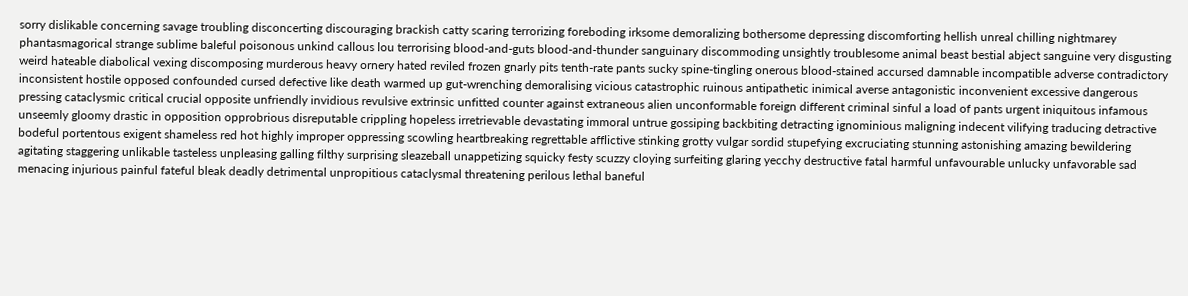sorry dislikable concerning savage troubling disconcerting discouraging brackish catty scaring terrorizing foreboding irksome demoralizing bothersome depressing discomforting hellish unreal chilling nightmarey phantasmagorical strange sublime baleful poisonous unkind callous lou terrorising blood-and-guts blood-and-thunder sanguinary discommoding unsightly troublesome animal beast bestial abject sanguine very disgusting weird hateable diabolical vexing discomposing murderous heavy ornery hated reviled frozen gnarly pits tenth-rate pants sucky spine-tingling onerous blood-stained accursed damnable incompatible adverse contradictory inconsistent hostile opposed confounded cursed defective like death warmed up gut-wrenching demoralising vicious catastrophic ruinous antipathetic inimical averse antagonistic inconvenient excessive dangerous pressing cataclysmic critical crucial opposite unfriendly invidious revulsive extrinsic unfitted counter against extraneous alien unconformable foreign different criminal sinful a load of pants urgent iniquitous infamous unseemly gloomy drastic in opposition opprobrious disreputable crippling hopeless irretrievable devastating immoral untrue gossiping backbiting detracting ignominious maligning indecent vilifying traducing detractive bodeful portentous exigent shameless red hot highly improper oppressing scowling heartbreaking regrettable afflictive stinking grotty vulgar sordid stupefying excruciating stunning astonishing amazing bewildering agitating staggering unlikable tasteless unpleasing galling filthy surprising sleazeball unappetizing squicky festy scuzzy cloying surfeiting glaring yecchy destructive fatal harmful unfavourable unlucky unfavorable sad menacing injurious painful fateful bleak deadly detrimental unpropitious cataclysmal threatening perilous lethal baneful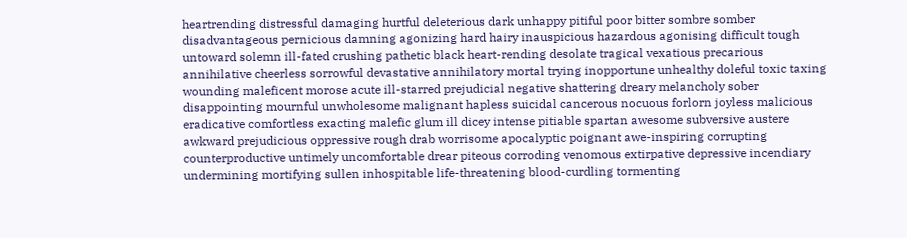heartrending distressful damaging hurtful deleterious dark unhappy pitiful poor bitter sombre somber disadvantageous pernicious damning agonizing hard hairy inauspicious hazardous agonising difficult tough untoward solemn ill-fated crushing pathetic black heart-rending desolate tragical vexatious precarious annihilative cheerless sorrowful devastative annihilatory mortal trying inopportune unhealthy doleful toxic taxing wounding maleficent morose acute ill-starred prejudicial negative shattering dreary melancholy sober disappointing mournful unwholesome malignant hapless suicidal cancerous nocuous forlorn joyless malicious eradicative comfortless exacting malefic glum ill dicey intense pitiable spartan awesome subversive austere awkward prejudicious oppressive rough drab worrisome apocalyptic poignant awe-inspiring corrupting counterproductive untimely uncomfortable drear piteous corroding venomous extirpative depressive incendiary undermining mortifying sullen inhospitable life-threatening blood-curdling tormenting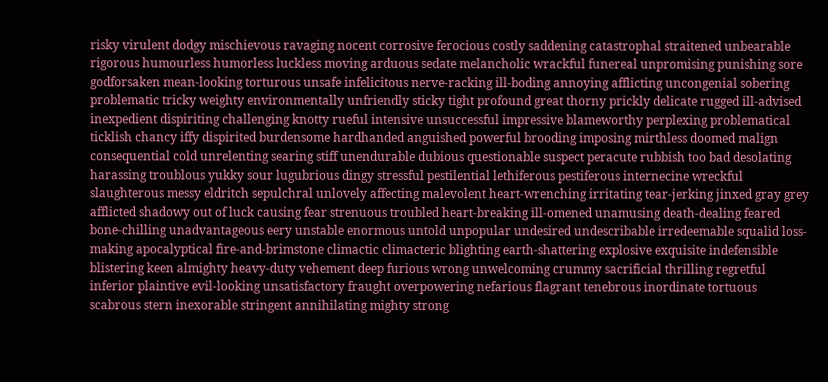risky virulent dodgy mischievous ravaging nocent corrosive ferocious costly saddening catastrophal straitened unbearable rigorous humourless humorless luckless moving arduous sedate melancholic wrackful funereal unpromising punishing sore godforsaken mean-looking torturous unsafe infelicitous nerve-racking ill-boding annoying afflicting uncongenial sobering problematic tricky weighty environmentally unfriendly sticky tight profound great thorny prickly delicate rugged ill-advised inexpedient dispiriting challenging knotty rueful intensive unsuccessful impressive blameworthy perplexing problematical ticklish chancy iffy dispirited burdensome hardhanded anguished powerful brooding imposing mirthless doomed malign consequential cold unrelenting searing stiff unendurable dubious questionable suspect peracute rubbish too bad desolating harassing troublous yukky sour lugubrious dingy stressful pestilential lethiferous pestiferous internecine wreckful slaughterous messy eldritch sepulchral unlovely affecting malevolent heart-wrenching irritating tear-jerking jinxed gray grey afflicted shadowy out of luck causing fear strenuous troubled heart-breaking ill-omened unamusing death-dealing feared bone-chilling unadvantageous eery unstable enormous untold unpopular undesired undescribable irredeemable squalid loss-making apocalyptical fire-and-brimstone climactic climacteric blighting earth-shattering explosive exquisite indefensible blistering keen almighty heavy-duty vehement deep furious wrong unwelcoming crummy sacrificial thrilling regretful inferior plaintive evil-looking unsatisfactory fraught overpowering nefarious flagrant tenebrous inordinate tortuous scabrous stern inexorable stringent annihilating mighty strong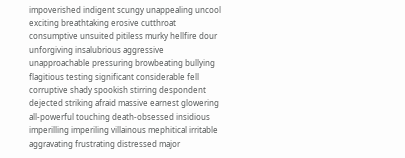impoverished indigent scungy unappealing uncool exciting breathtaking erosive cutthroat consumptive unsuited pitiless murky hellfire dour unforgiving insalubrious aggressive unapproachable pressuring browbeating bullying flagitious testing significant considerable fell corruptive shady spookish stirring despondent dejected striking afraid massive earnest glowering all-powerful touching death-obsessed insidious imperilling imperiling villainous mephitical irritable aggravating frustrating distressed major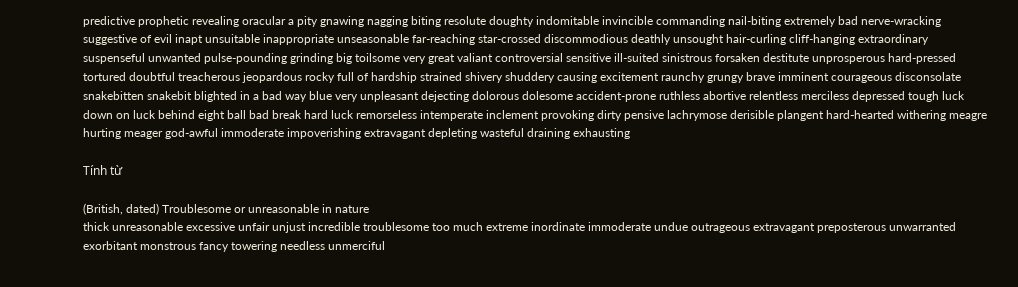predictive prophetic revealing oracular a pity gnawing nagging biting resolute doughty indomitable invincible commanding nail-biting extremely bad nerve-wracking suggestive of evil inapt unsuitable inappropriate unseasonable far-reaching star-crossed discommodious deathly unsought hair-curling cliff-hanging extraordinary suspenseful unwanted pulse-pounding grinding big toilsome very great valiant controversial sensitive ill-suited sinistrous forsaken destitute unprosperous hard-pressed tortured doubtful treacherous jeopardous rocky full of hardship strained shivery shuddery causing excitement raunchy grungy brave imminent courageous disconsolate snakebitten snakebit blighted in a bad way blue very unpleasant dejecting dolorous dolesome accident-prone ruthless abortive relentless merciless depressed tough luck down on luck behind eight ball bad break hard luck remorseless intemperate inclement provoking dirty pensive lachrymose derisible plangent hard-hearted withering meagre hurting meager god-awful immoderate impoverishing extravagant depleting wasteful draining exhausting

Tính từ

(British, dated) Troublesome or unreasonable in nature
thick unreasonable excessive unfair unjust incredible troublesome too much extreme inordinate immoderate undue outrageous extravagant preposterous unwarranted exorbitant monstrous fancy towering needless unmerciful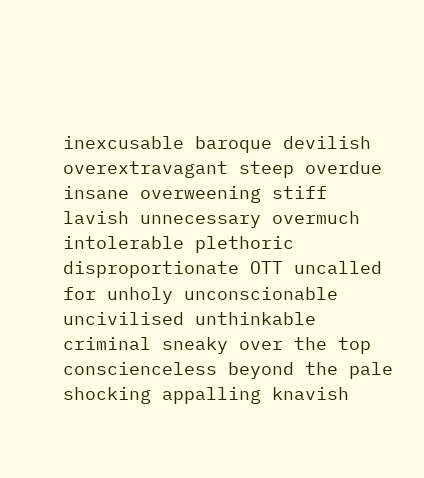inexcusable baroque devilish overextravagant steep overdue insane overweening stiff lavish unnecessary overmuch intolerable plethoric disproportionate OTT uncalled for unholy unconscionable uncivilised unthinkable criminal sneaky over the top conscienceless beyond the pale shocking appalling knavish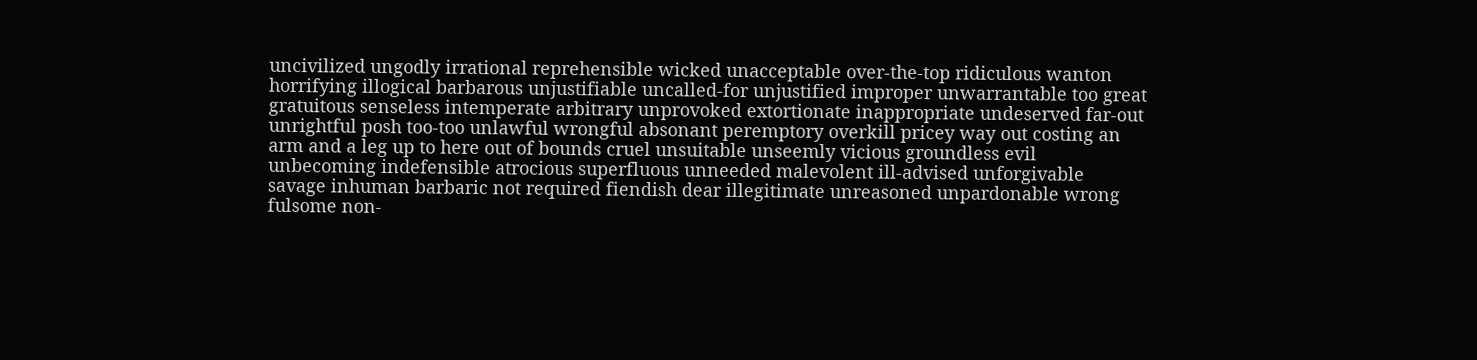uncivilized ungodly irrational reprehensible wicked unacceptable over-the-top ridiculous wanton horrifying illogical barbarous unjustifiable uncalled-for unjustified improper unwarrantable too great gratuitous senseless intemperate arbitrary unprovoked extortionate inappropriate undeserved far-out unrightful posh too-too unlawful wrongful absonant peremptory overkill pricey way out costing an arm and a leg up to here out of bounds cruel unsuitable unseemly vicious groundless evil unbecoming indefensible atrocious superfluous unneeded malevolent ill-advised unforgivable savage inhuman barbaric not required fiendish dear illegitimate unreasoned unpardonable wrong fulsome non-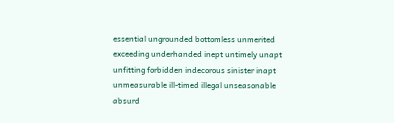essential ungrounded bottomless unmerited exceeding underhanded inept untimely unapt unfitting forbidden indecorous sinister inapt unmeasurable ill-timed illegal unseasonable absurd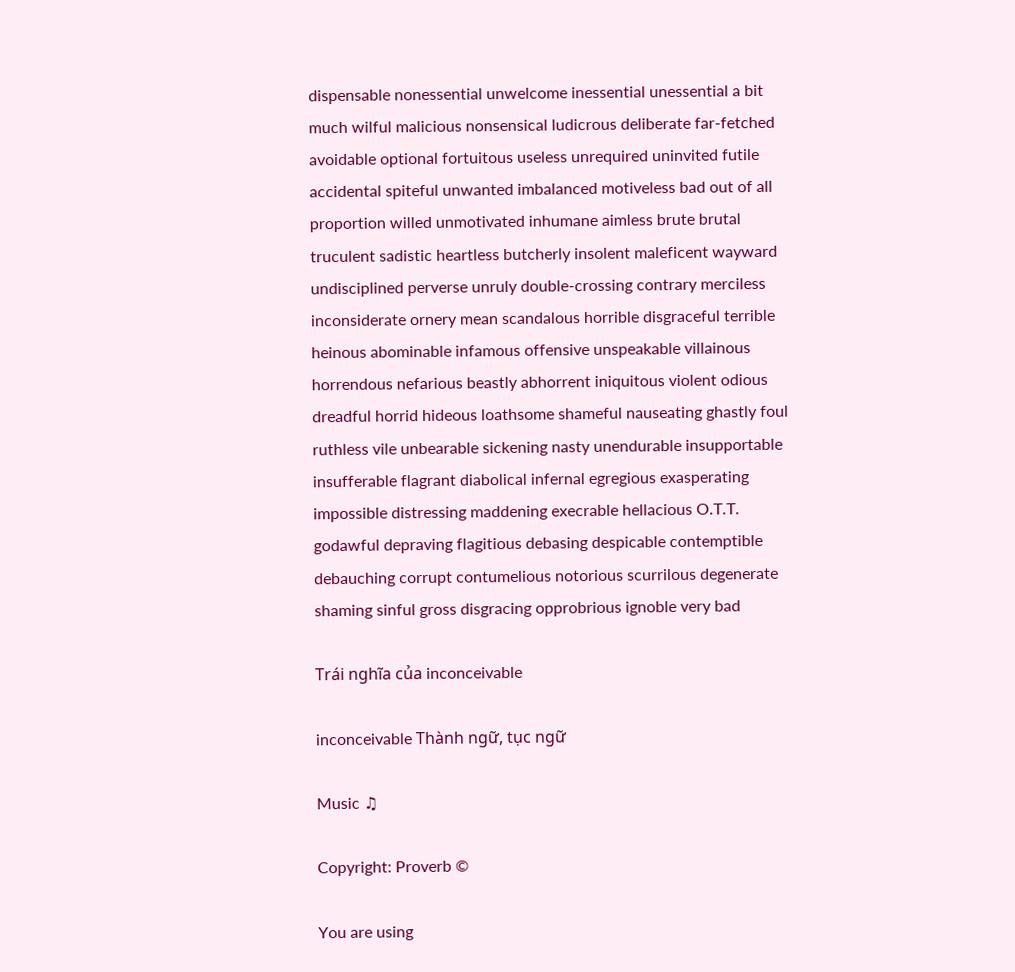dispensable nonessential unwelcome inessential unessential a bit much wilful malicious nonsensical ludicrous deliberate far-fetched avoidable optional fortuitous useless unrequired uninvited futile accidental spiteful unwanted imbalanced motiveless bad out of all proportion willed unmotivated inhumane aimless brute brutal truculent sadistic heartless butcherly insolent maleficent wayward undisciplined perverse unruly double-crossing contrary merciless inconsiderate ornery mean scandalous horrible disgraceful terrible heinous abominable infamous offensive unspeakable villainous horrendous nefarious beastly abhorrent iniquitous violent odious dreadful horrid hideous loathsome shameful nauseating ghastly foul ruthless vile unbearable sickening nasty unendurable insupportable insufferable flagrant diabolical infernal egregious exasperating impossible distressing maddening execrable hellacious O.T.T. godawful depraving flagitious debasing despicable contemptible debauching corrupt contumelious notorious scurrilous degenerate shaming sinful gross disgracing opprobrious ignoble very bad

Trái nghĩa của inconceivable

inconceivable Thành ngữ, tục ngữ

Music ♫

Copyright: Proverb ©

You are using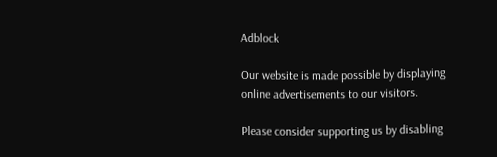Adblock

Our website is made possible by displaying online advertisements to our visitors.

Please consider supporting us by disabling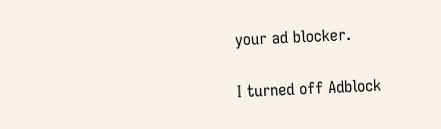your ad blocker.

I turned off Adblock